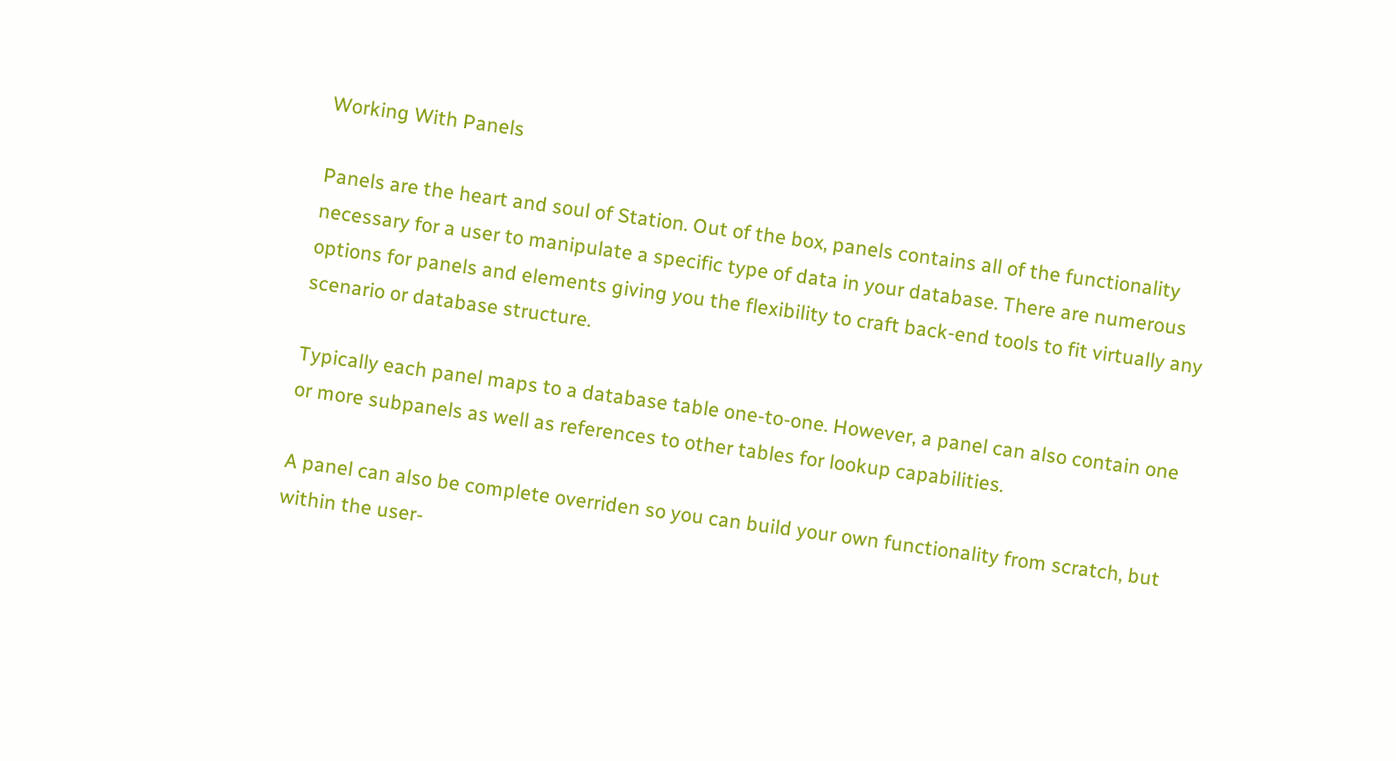Working With Panels

Panels are the heart and soul of Station. Out of the box, panels contains all of the functionality necessary for a user to manipulate a specific type of data in your database. There are numerous options for panels and elements giving you the flexibility to craft back-end tools to fit virtually any scenario or database structure.

Typically each panel maps to a database table one-to-one. However, a panel can also contain one or more subpanels as well as references to other tables for lookup capabilities.

A panel can also be complete overriden so you can build your own functionality from scratch, but within the user-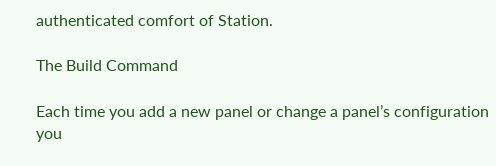authenticated comfort of Station.

The Build Command

Each time you add a new panel or change a panel’s configuration you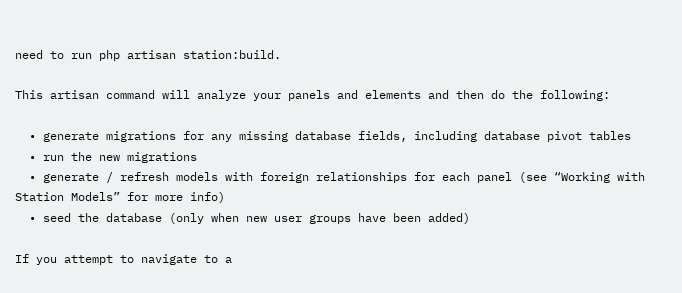need to run php artisan station:build.

This artisan command will analyze your panels and elements and then do the following:

  • generate migrations for any missing database fields, including database pivot tables
  • run the new migrations
  • generate / refresh models with foreign relationships for each panel (see “Working with Station Models” for more info)
  • seed the database (only when new user groups have been added)

If you attempt to navigate to a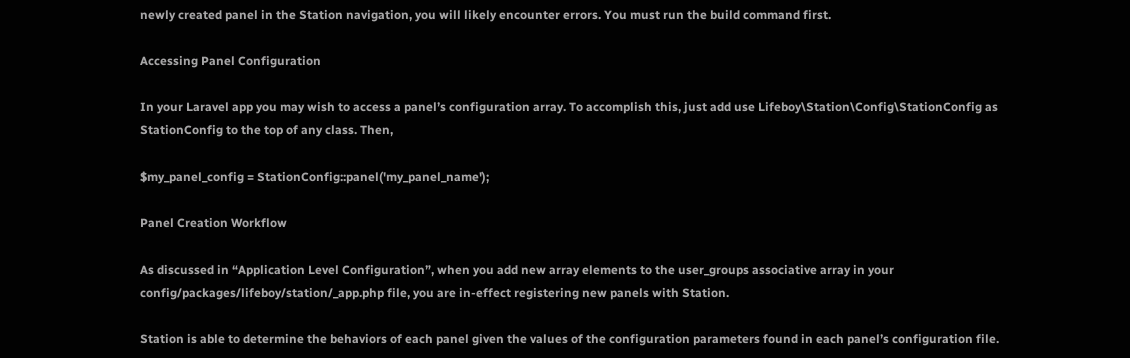newly created panel in the Station navigation, you will likely encounter errors. You must run the build command first.

Accessing Panel Configuration

In your Laravel app you may wish to access a panel’s configuration array. To accomplish this, just add use Lifeboy\Station\Config\StationConfig as StationConfig to the top of any class. Then,

$my_panel_config = StationConfig::panel('my_panel_name');

Panel Creation Workflow

As discussed in “Application Level Configuration”, when you add new array elements to the user_groups associative array in your config/packages/lifeboy/station/_app.php file, you are in-effect registering new panels with Station.

Station is able to determine the behaviors of each panel given the values of the configuration parameters found in each panel’s configuration file.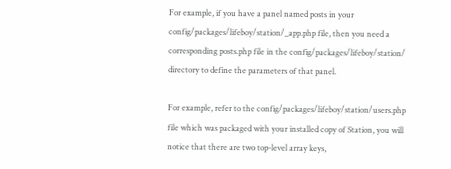For example, if you have a panel named posts in your config/packages/lifeboy/station/_app.php file, then you need a corresponding posts.php file in the config/packages/lifeboy/station/ directory to define the parameters of that panel.

For example, refer to the config/packages/lifeboy/station/users.php file which was packaged with your installed copy of Station, you will notice that there are two top-level array keys,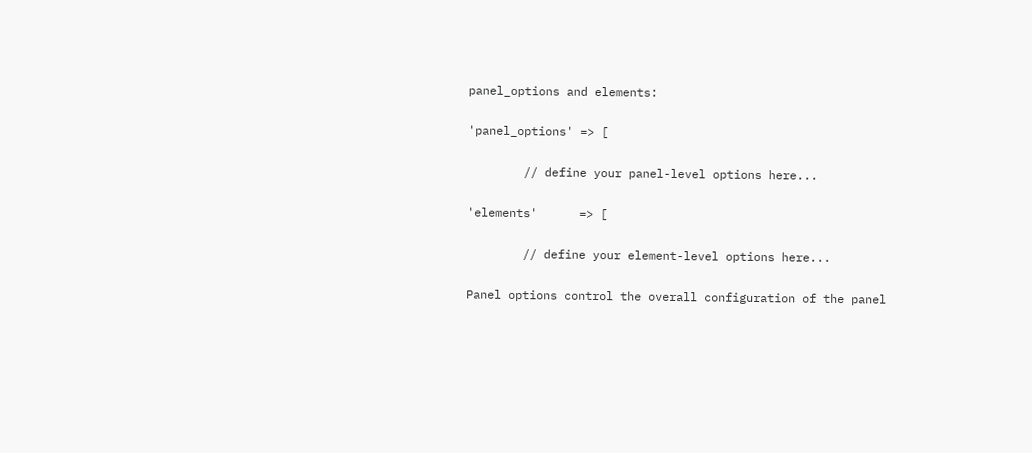panel_options and elements:

'panel_options' => [

        // define your panel-level options here...

'elements'      => [

        // define your element-level options here...

Panel options control the overall configuration of the panel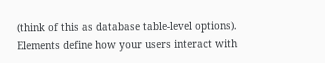(think of this as database table-level options). Elements define how your users interact with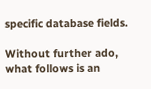specific database fields.

Without further ado, what follows is an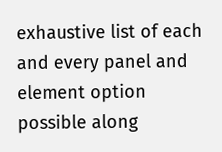exhaustive list of each and every panel and element option possible along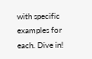with specific examples for each. Dive in!